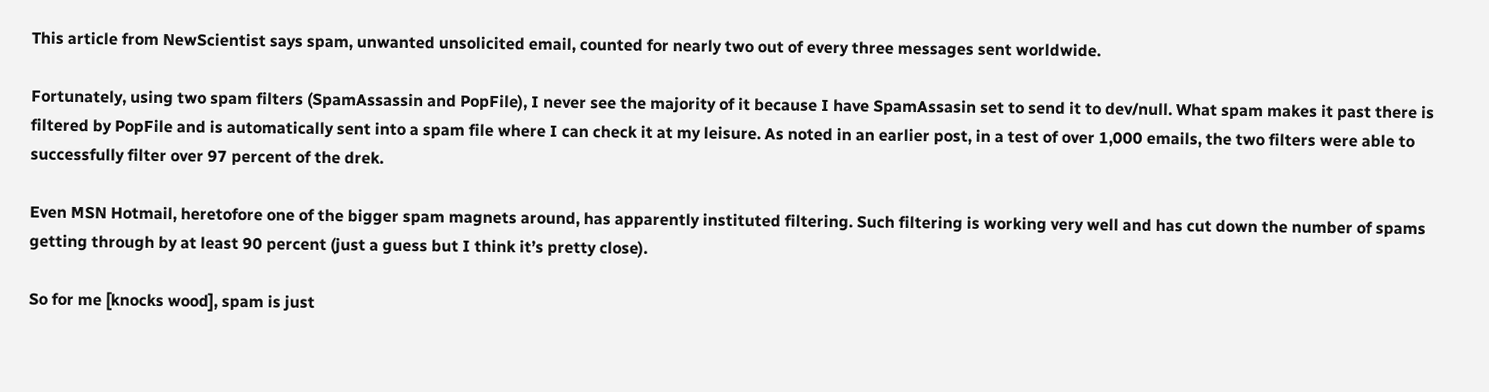This article from NewScientist says spam, unwanted unsolicited email, counted for nearly two out of every three messages sent worldwide.

Fortunately, using two spam filters (SpamAssassin and PopFile), I never see the majority of it because I have SpamAssasin set to send it to dev/null. What spam makes it past there is filtered by PopFile and is automatically sent into a spam file where I can check it at my leisure. As noted in an earlier post, in a test of over 1,000 emails, the two filters were able to successfully filter over 97 percent of the drek.

Even MSN Hotmail, heretofore one of the bigger spam magnets around, has apparently instituted filtering. Such filtering is working very well and has cut down the number of spams getting through by at least 90 percent (just a guess but I think it’s pretty close).

So for me [knocks wood], spam is just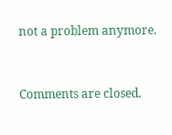not a problem anymore.


Comments are closed.